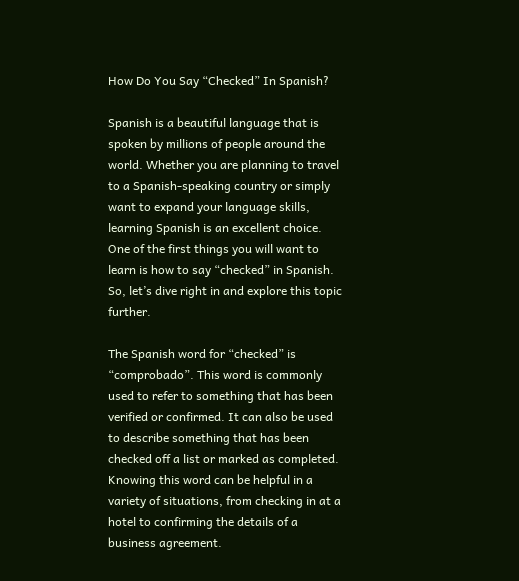How Do You Say “Checked” In Spanish?

Spanish is a beautiful language that is spoken by millions of people around the world. Whether you are planning to travel to a Spanish-speaking country or simply want to expand your language skills, learning Spanish is an excellent choice. One of the first things you will want to learn is how to say “checked” in Spanish. So, let’s dive right in and explore this topic further.

The Spanish word for “checked” is “comprobado”. This word is commonly used to refer to something that has been verified or confirmed. It can also be used to describe something that has been checked off a list or marked as completed. Knowing this word can be helpful in a variety of situations, from checking in at a hotel to confirming the details of a business agreement.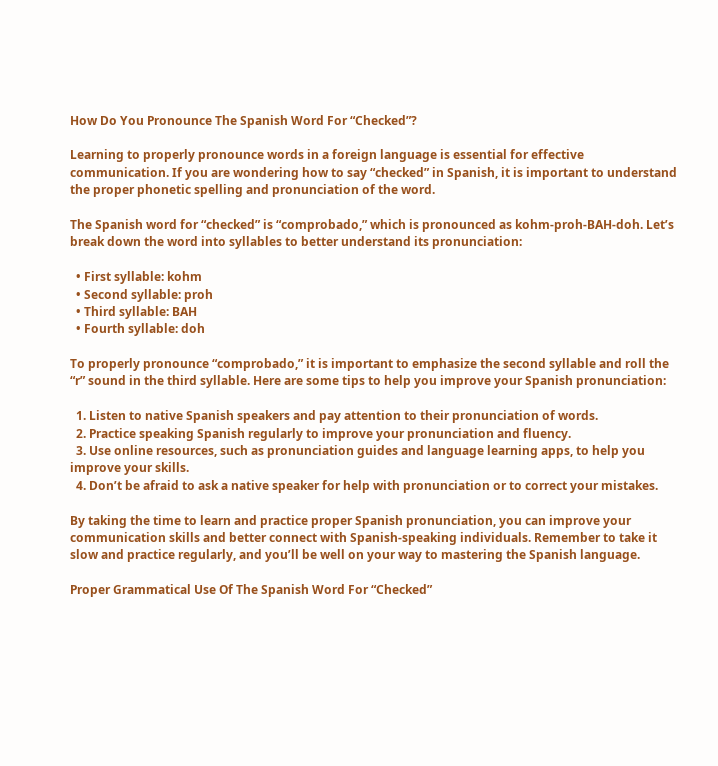How Do You Pronounce The Spanish Word For “Checked”?

Learning to properly pronounce words in a foreign language is essential for effective communication. If you are wondering how to say “checked” in Spanish, it is important to understand the proper phonetic spelling and pronunciation of the word.

The Spanish word for “checked” is “comprobado,” which is pronounced as kohm-proh-BAH-doh. Let’s break down the word into syllables to better understand its pronunciation:

  • First syllable: kohm
  • Second syllable: proh
  • Third syllable: BAH
  • Fourth syllable: doh

To properly pronounce “comprobado,” it is important to emphasize the second syllable and roll the “r” sound in the third syllable. Here are some tips to help you improve your Spanish pronunciation:

  1. Listen to native Spanish speakers and pay attention to their pronunciation of words.
  2. Practice speaking Spanish regularly to improve your pronunciation and fluency.
  3. Use online resources, such as pronunciation guides and language learning apps, to help you improve your skills.
  4. Don’t be afraid to ask a native speaker for help with pronunciation or to correct your mistakes.

By taking the time to learn and practice proper Spanish pronunciation, you can improve your communication skills and better connect with Spanish-speaking individuals. Remember to take it slow and practice regularly, and you’ll be well on your way to mastering the Spanish language.

Proper Grammatical Use Of The Spanish Word For “Checked”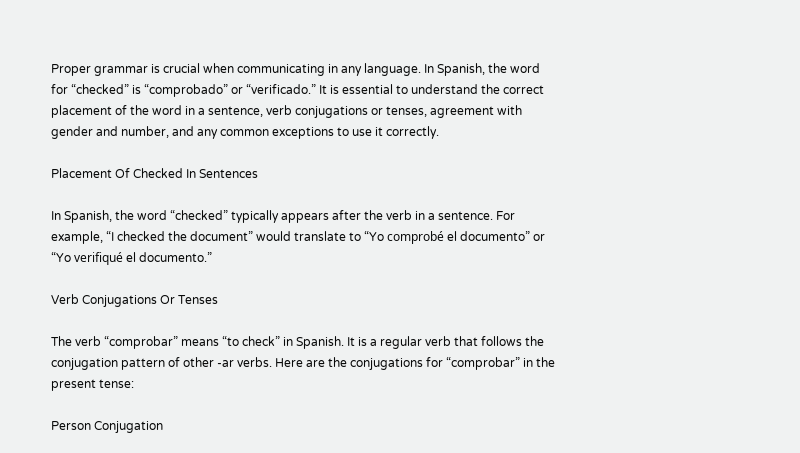Proper grammar is crucial when communicating in any language. In Spanish, the word for “checked” is “comprobado” or “verificado.” It is essential to understand the correct placement of the word in a sentence, verb conjugations or tenses, agreement with gender and number, and any common exceptions to use it correctly.

Placement Of Checked In Sentences

In Spanish, the word “checked” typically appears after the verb in a sentence. For example, “I checked the document” would translate to “Yo comprobé el documento” or “Yo verifiqué el documento.”

Verb Conjugations Or Tenses

The verb “comprobar” means “to check” in Spanish. It is a regular verb that follows the conjugation pattern of other -ar verbs. Here are the conjugations for “comprobar” in the present tense:

Person Conjugation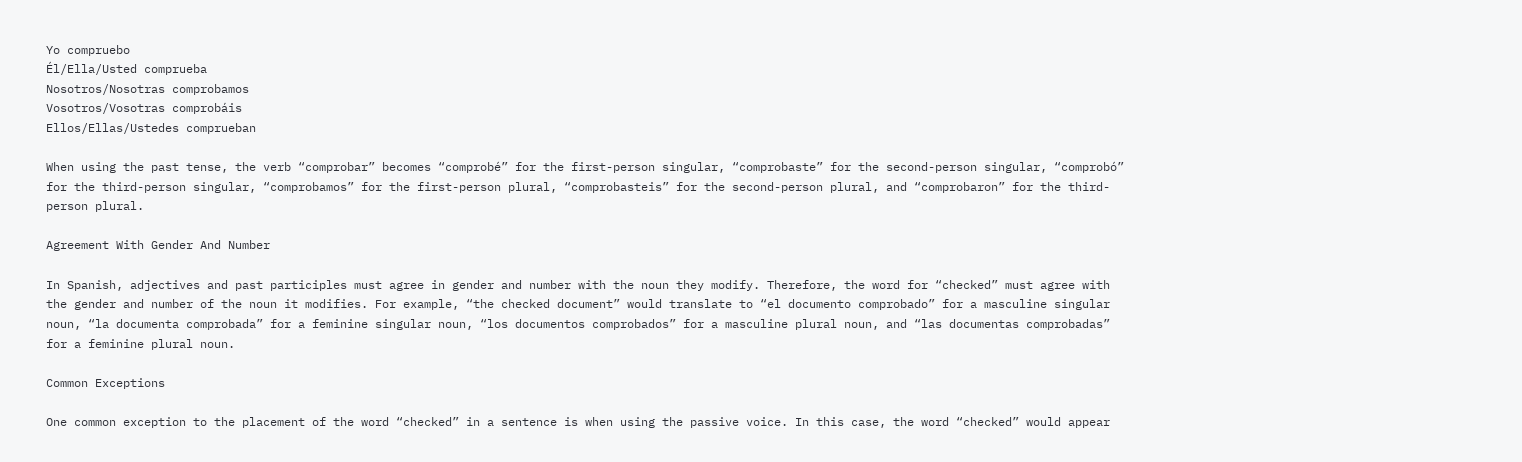Yo compruebo
Él/Ella/Usted comprueba
Nosotros/Nosotras comprobamos
Vosotros/Vosotras comprobáis
Ellos/Ellas/Ustedes comprueban

When using the past tense, the verb “comprobar” becomes “comprobé” for the first-person singular, “comprobaste” for the second-person singular, “comprobó” for the third-person singular, “comprobamos” for the first-person plural, “comprobasteis” for the second-person plural, and “comprobaron” for the third-person plural.

Agreement With Gender And Number

In Spanish, adjectives and past participles must agree in gender and number with the noun they modify. Therefore, the word for “checked” must agree with the gender and number of the noun it modifies. For example, “the checked document” would translate to “el documento comprobado” for a masculine singular noun, “la documenta comprobada” for a feminine singular noun, “los documentos comprobados” for a masculine plural noun, and “las documentas comprobadas” for a feminine plural noun.

Common Exceptions

One common exception to the placement of the word “checked” in a sentence is when using the passive voice. In this case, the word “checked” would appear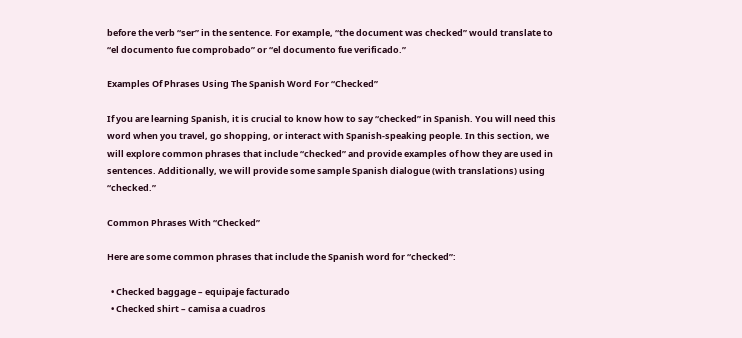before the verb “ser” in the sentence. For example, “the document was checked” would translate to “el documento fue comprobado” or “el documento fue verificado.”

Examples Of Phrases Using The Spanish Word For “Checked”

If you are learning Spanish, it is crucial to know how to say “checked” in Spanish. You will need this word when you travel, go shopping, or interact with Spanish-speaking people. In this section, we will explore common phrases that include “checked” and provide examples of how they are used in sentences. Additionally, we will provide some sample Spanish dialogue (with translations) using “checked.”

Common Phrases With “Checked”

Here are some common phrases that include the Spanish word for “checked”:

  • Checked baggage – equipaje facturado
  • Checked shirt – camisa a cuadros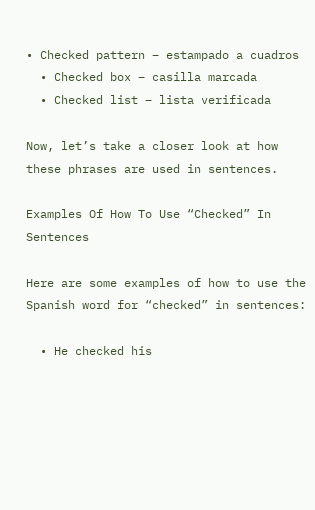• Checked pattern – estampado a cuadros
  • Checked box – casilla marcada
  • Checked list – lista verificada

Now, let’s take a closer look at how these phrases are used in sentences.

Examples Of How To Use “Checked” In Sentences

Here are some examples of how to use the Spanish word for “checked” in sentences:

  • He checked his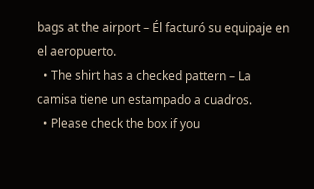bags at the airport – Él facturó su equipaje en el aeropuerto.
  • The shirt has a checked pattern – La camisa tiene un estampado a cuadros.
  • Please check the box if you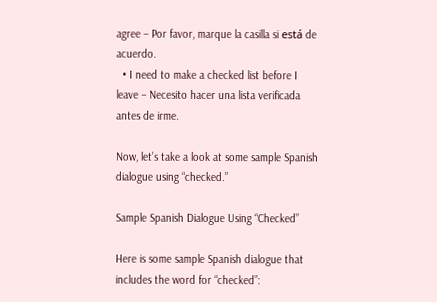agree – Por favor, marque la casilla si está de acuerdo.
  • I need to make a checked list before I leave – Necesito hacer una lista verificada antes de irme.

Now, let’s take a look at some sample Spanish dialogue using “checked.”

Sample Spanish Dialogue Using “Checked”

Here is some sample Spanish dialogue that includes the word for “checked”: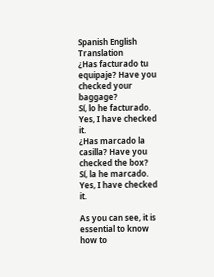Spanish English Translation
¿Has facturado tu equipaje? Have you checked your baggage?
Sí, lo he facturado. Yes, I have checked it.
¿Has marcado la casilla? Have you checked the box?
Sí, la he marcado. Yes, I have checked it.

As you can see, it is essential to know how to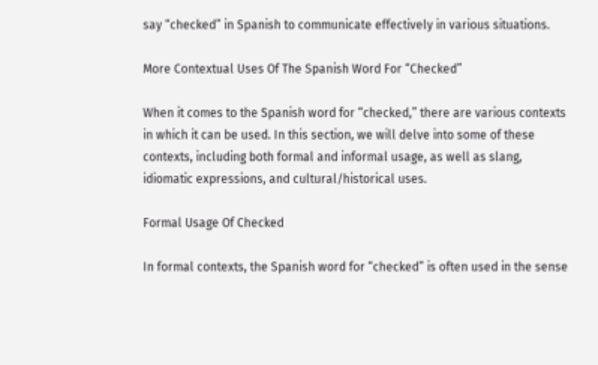say “checked” in Spanish to communicate effectively in various situations.

More Contextual Uses Of The Spanish Word For “Checked”

When it comes to the Spanish word for “checked,” there are various contexts in which it can be used. In this section, we will delve into some of these contexts, including both formal and informal usage, as well as slang, idiomatic expressions, and cultural/historical uses.

Formal Usage Of Checked

In formal contexts, the Spanish word for “checked” is often used in the sense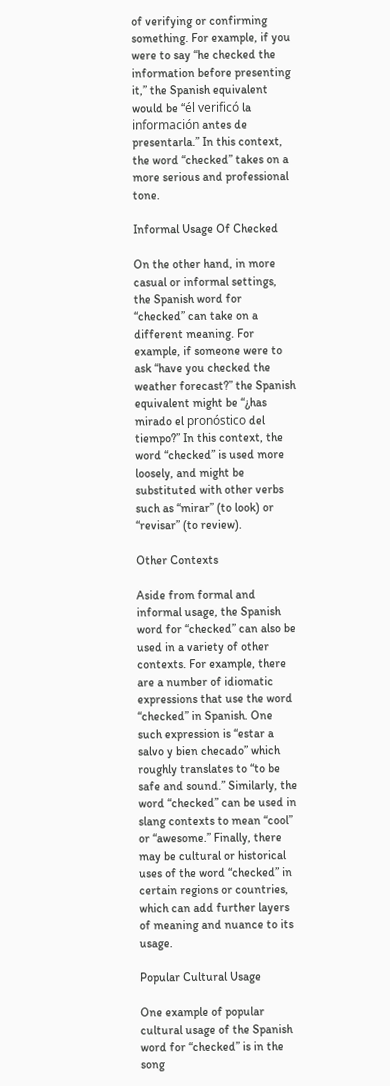of verifying or confirming something. For example, if you were to say “he checked the information before presenting it,” the Spanish equivalent would be “él verificó la información antes de presentarla.” In this context, the word “checked” takes on a more serious and professional tone.

Informal Usage Of Checked

On the other hand, in more casual or informal settings, the Spanish word for “checked” can take on a different meaning. For example, if someone were to ask “have you checked the weather forecast?” the Spanish equivalent might be “¿has mirado el pronóstico del tiempo?” In this context, the word “checked” is used more loosely, and might be substituted with other verbs such as “mirar” (to look) or “revisar” (to review).

Other Contexts

Aside from formal and informal usage, the Spanish word for “checked” can also be used in a variety of other contexts. For example, there are a number of idiomatic expressions that use the word “checked” in Spanish. One such expression is “estar a salvo y bien checado” which roughly translates to “to be safe and sound.” Similarly, the word “checked” can be used in slang contexts to mean “cool” or “awesome.” Finally, there may be cultural or historical uses of the word “checked” in certain regions or countries, which can add further layers of meaning and nuance to its usage.

Popular Cultural Usage

One example of popular cultural usage of the Spanish word for “checked” is in the song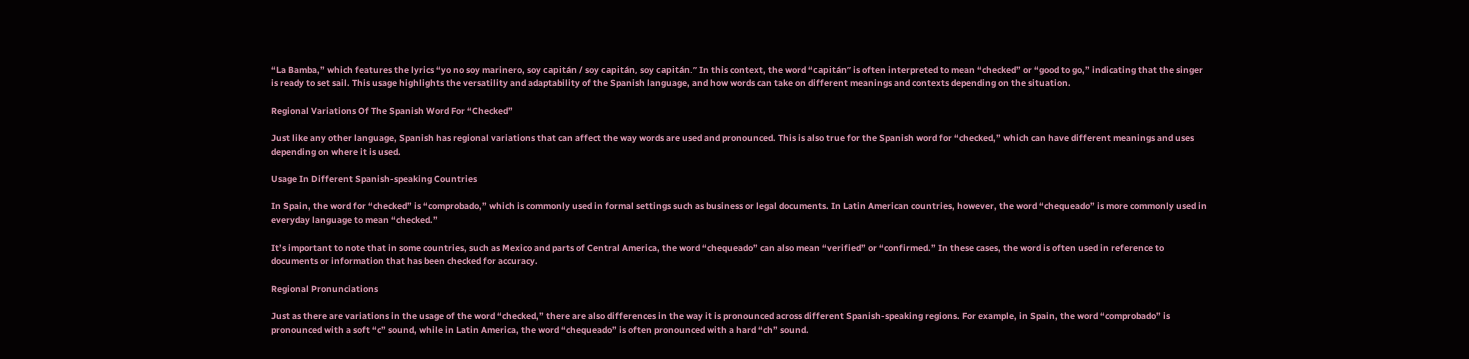“La Bamba,” which features the lyrics “yo no soy marinero, soy capitán / soy capitán, soy capitán.” In this context, the word “capitán” is often interpreted to mean “checked” or “good to go,” indicating that the singer is ready to set sail. This usage highlights the versatility and adaptability of the Spanish language, and how words can take on different meanings and contexts depending on the situation.

Regional Variations Of The Spanish Word For “Checked”

Just like any other language, Spanish has regional variations that can affect the way words are used and pronounced. This is also true for the Spanish word for “checked,” which can have different meanings and uses depending on where it is used.

Usage In Different Spanish-speaking Countries

In Spain, the word for “checked” is “comprobado,” which is commonly used in formal settings such as business or legal documents. In Latin American countries, however, the word “chequeado” is more commonly used in everyday language to mean “checked.”

It’s important to note that in some countries, such as Mexico and parts of Central America, the word “chequeado” can also mean “verified” or “confirmed.” In these cases, the word is often used in reference to documents or information that has been checked for accuracy.

Regional Pronunciations

Just as there are variations in the usage of the word “checked,” there are also differences in the way it is pronounced across different Spanish-speaking regions. For example, in Spain, the word “comprobado” is pronounced with a soft “c” sound, while in Latin America, the word “chequeado” is often pronounced with a hard “ch” sound.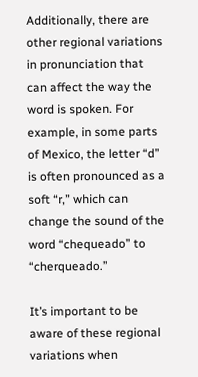Additionally, there are other regional variations in pronunciation that can affect the way the word is spoken. For example, in some parts of Mexico, the letter “d” is often pronounced as a soft “r,” which can change the sound of the word “chequeado” to “cherqueado.”

It’s important to be aware of these regional variations when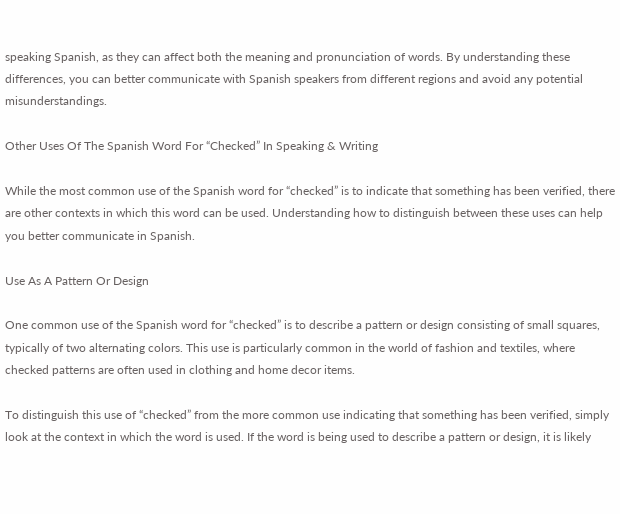speaking Spanish, as they can affect both the meaning and pronunciation of words. By understanding these differences, you can better communicate with Spanish speakers from different regions and avoid any potential misunderstandings.

Other Uses Of The Spanish Word For “Checked” In Speaking & Writing

While the most common use of the Spanish word for “checked” is to indicate that something has been verified, there are other contexts in which this word can be used. Understanding how to distinguish between these uses can help you better communicate in Spanish.

Use As A Pattern Or Design

One common use of the Spanish word for “checked” is to describe a pattern or design consisting of small squares, typically of two alternating colors. This use is particularly common in the world of fashion and textiles, where checked patterns are often used in clothing and home decor items.

To distinguish this use of “checked” from the more common use indicating that something has been verified, simply look at the context in which the word is used. If the word is being used to describe a pattern or design, it is likely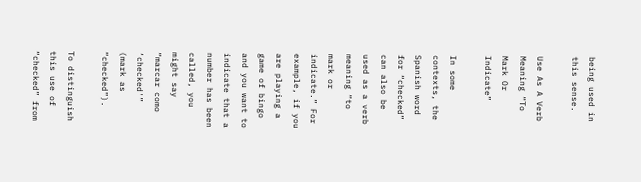being used in this sense.

Use As A Verb Meaning “To Mark Or Indicate”

In some contexts, the Spanish word for “checked” can also be used as a verb meaning “to mark or indicate.” For example, if you are playing a game of bingo and you want to indicate that a number has been called, you might say “marcar como ‘checked'” (mark as “checked”).

To distinguish this use of “checked” from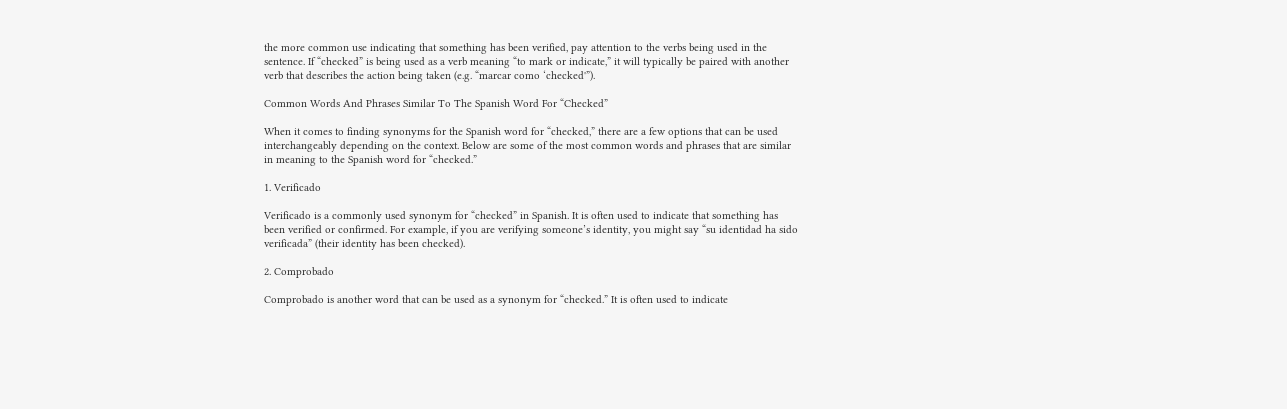the more common use indicating that something has been verified, pay attention to the verbs being used in the sentence. If “checked” is being used as a verb meaning “to mark or indicate,” it will typically be paired with another verb that describes the action being taken (e.g. “marcar como ‘checked'”).

Common Words And Phrases Similar To The Spanish Word For “Checked”

When it comes to finding synonyms for the Spanish word for “checked,” there are a few options that can be used interchangeably depending on the context. Below are some of the most common words and phrases that are similar in meaning to the Spanish word for “checked.”

1. Verificado

Verificado is a commonly used synonym for “checked” in Spanish. It is often used to indicate that something has been verified or confirmed. For example, if you are verifying someone’s identity, you might say “su identidad ha sido verificada” (their identity has been checked).

2. Comprobado

Comprobado is another word that can be used as a synonym for “checked.” It is often used to indicate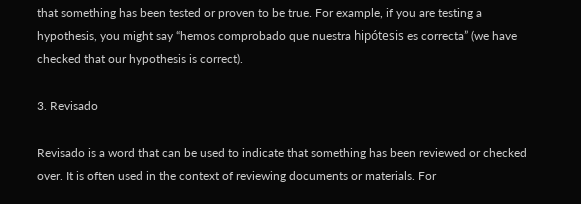that something has been tested or proven to be true. For example, if you are testing a hypothesis, you might say “hemos comprobado que nuestra hipótesis es correcta” (we have checked that our hypothesis is correct).

3. Revisado

Revisado is a word that can be used to indicate that something has been reviewed or checked over. It is often used in the context of reviewing documents or materials. For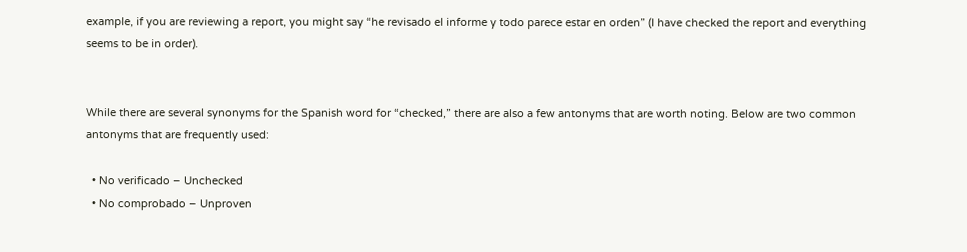example, if you are reviewing a report, you might say “he revisado el informe y todo parece estar en orden” (I have checked the report and everything seems to be in order).


While there are several synonyms for the Spanish word for “checked,” there are also a few antonyms that are worth noting. Below are two common antonyms that are frequently used:

  • No verificado – Unchecked
  • No comprobado – Unproven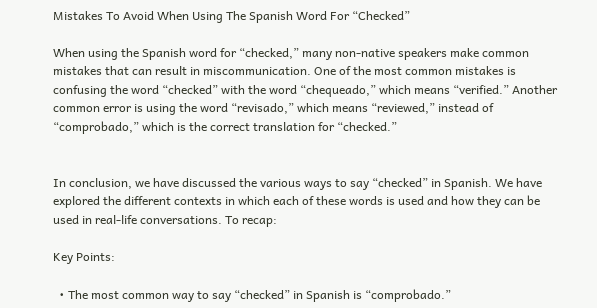Mistakes To Avoid When Using The Spanish Word For “Checked”

When using the Spanish word for “checked,” many non-native speakers make common mistakes that can result in miscommunication. One of the most common mistakes is confusing the word “checked” with the word “chequeado,” which means “verified.” Another common error is using the word “revisado,” which means “reviewed,” instead of “comprobado,” which is the correct translation for “checked.”


In conclusion, we have discussed the various ways to say “checked” in Spanish. We have explored the different contexts in which each of these words is used and how they can be used in real-life conversations. To recap:

Key Points:

  • The most common way to say “checked” in Spanish is “comprobado.”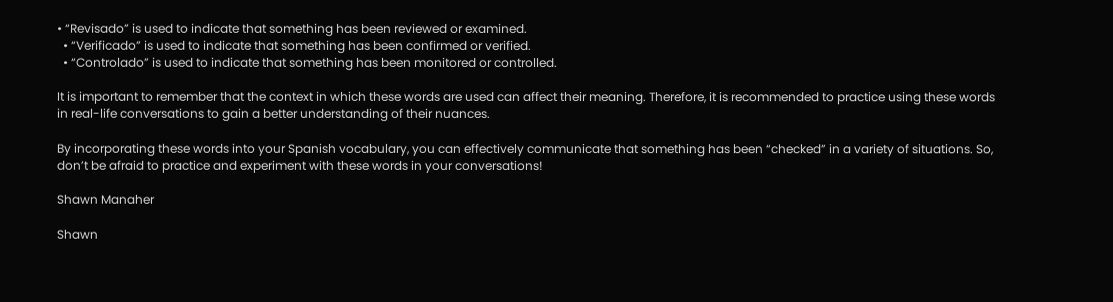• “Revisado” is used to indicate that something has been reviewed or examined.
  • “Verificado” is used to indicate that something has been confirmed or verified.
  • “Controlado” is used to indicate that something has been monitored or controlled.

It is important to remember that the context in which these words are used can affect their meaning. Therefore, it is recommended to practice using these words in real-life conversations to gain a better understanding of their nuances.

By incorporating these words into your Spanish vocabulary, you can effectively communicate that something has been “checked” in a variety of situations. So, don’t be afraid to practice and experiment with these words in your conversations!

Shawn Manaher

Shawn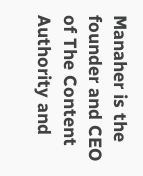Manaher is the founder and CEO of The Content Authority and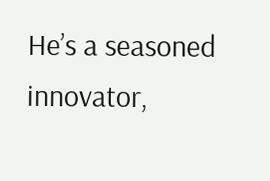He’s a seasoned innovator,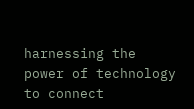harnessing the power of technology to connect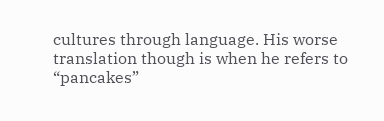cultures through language. His worse translation though is when he refers to “pancakes”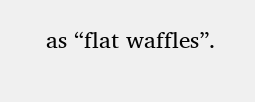as “flat waffles”.